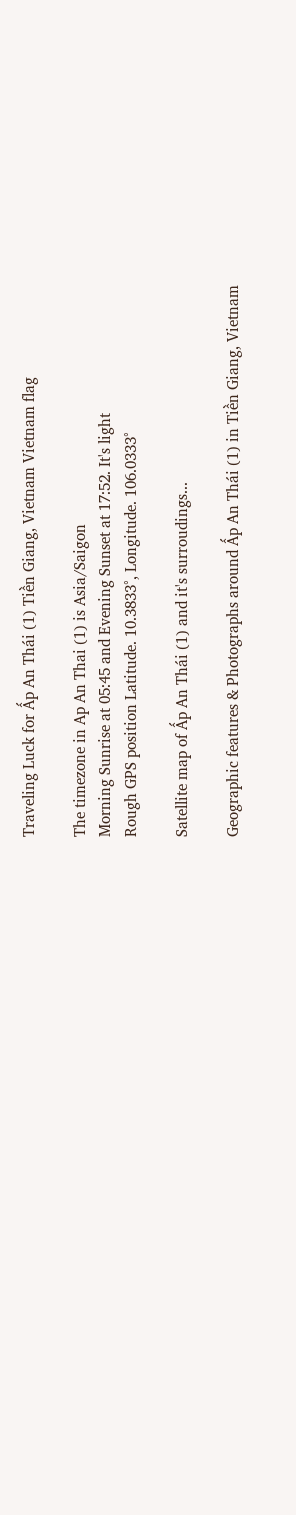Traveling Luck for Ấp An Thái (1) Tiền Giang, Vietnam Vietnam flag

The timezone in Ap An Thai (1) is Asia/Saigon
Morning Sunrise at 05:45 and Evening Sunset at 17:52. It's light
Rough GPS position Latitude. 10.3833°, Longitude. 106.0333°

Satellite map of Ấp An Thái (1) and it's surroudings...

Geographic features & Photographs around Ấp An Thái (1) in Tiền Giang, Vietnam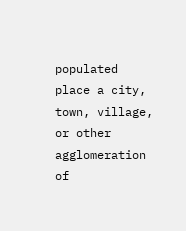populated place a city, town, village, or other agglomeration of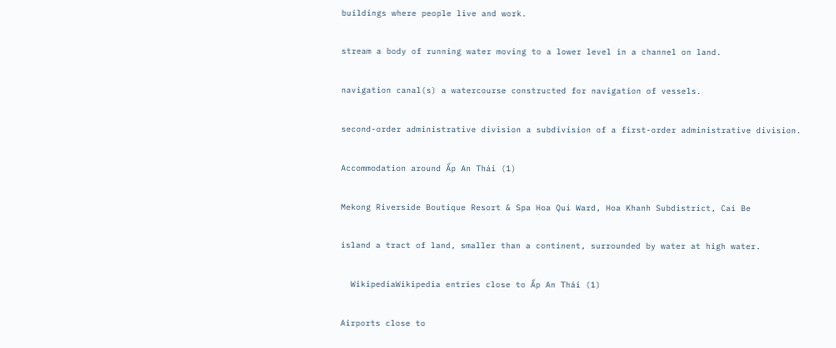buildings where people live and work.

stream a body of running water moving to a lower level in a channel on land.

navigation canal(s) a watercourse constructed for navigation of vessels.

second-order administrative division a subdivision of a first-order administrative division.

Accommodation around Ấp An Thái (1)

Mekong Riverside Boutique Resort & Spa Hoa Qui Ward, Hoa Khanh Subdistrict, Cai Be

island a tract of land, smaller than a continent, surrounded by water at high water.

  WikipediaWikipedia entries close to Ấp An Thái (1)

Airports close to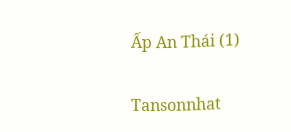Ấp An Thái (1)

Tansonnhat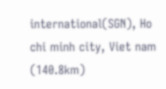international(SGN), Ho chi minh city, Viet nam (140.8km)